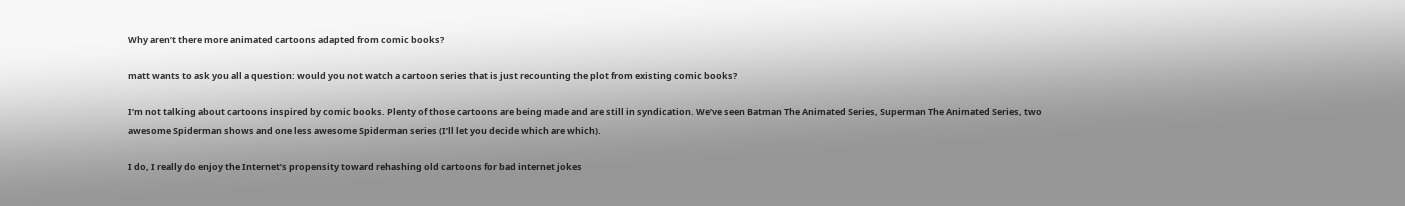Why aren’t there more animated cartoons adapted from comic books?

matt wants to ask you all a question: would you not watch a cartoon series that is just recounting the plot from existing comic books?

I’m not talking about cartoons inspired by comic books. Plenty of those cartoons are being made and are still in syndication. We’ve seen Batman The Animated Series, Superman The Animated Series, two awesome Spiderman shows and one less awesome Spiderman series (I’ll let you decide which are which).

I do, I really do enjoy the Internet’s propensity toward rehashing old cartoons for bad internet jokes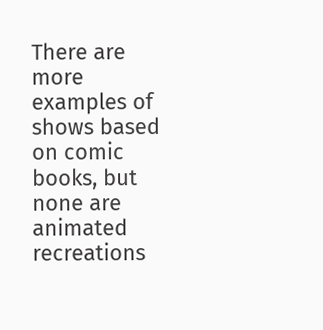There are more examples of shows based on comic books, but none are animated recreations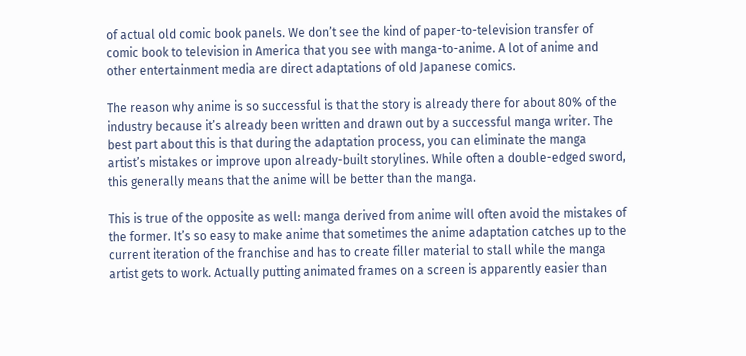of actual old comic book panels. We don’t see the kind of paper-to-television transfer of comic book to television in America that you see with manga-to-anime. A lot of anime and other entertainment media are direct adaptations of old Japanese comics.

The reason why anime is so successful is that the story is already there for about 80% of the industry because it’s already been written and drawn out by a successful manga writer. The best part about this is that during the adaptation process, you can eliminate the manga artist’s mistakes or improve upon already-built storylines. While often a double-edged sword, this generally means that the anime will be better than the manga.

This is true of the opposite as well: manga derived from anime will often avoid the mistakes of the former. It’s so easy to make anime that sometimes the anime adaptation catches up to the current iteration of the franchise and has to create filler material to stall while the manga artist gets to work. Actually putting animated frames on a screen is apparently easier than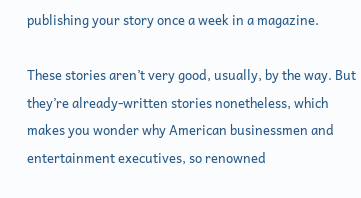publishing your story once a week in a magazine.

These stories aren’t very good, usually, by the way. But they’re already-written stories nonetheless, which makes you wonder why American businessmen and entertainment executives, so renowned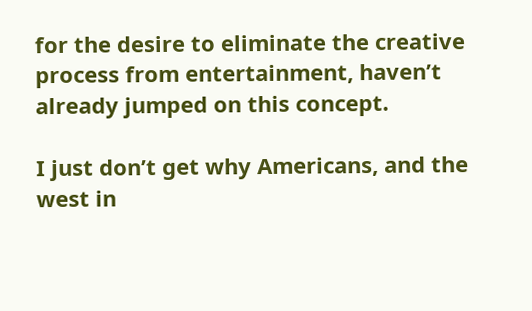for the desire to eliminate the creative process from entertainment, haven’t already jumped on this concept.

I just don’t get why Americans, and the west in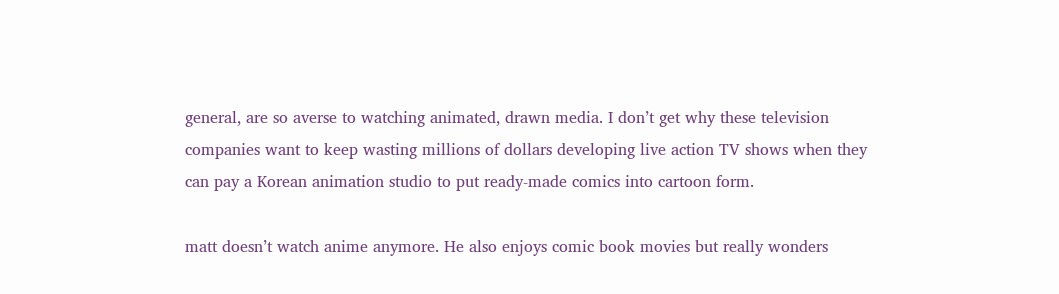general, are so averse to watching animated, drawn media. I don’t get why these television companies want to keep wasting millions of dollars developing live action TV shows when they can pay a Korean animation studio to put ready-made comics into cartoon form.

matt doesn’t watch anime anymore. He also enjoys comic book movies but really wonders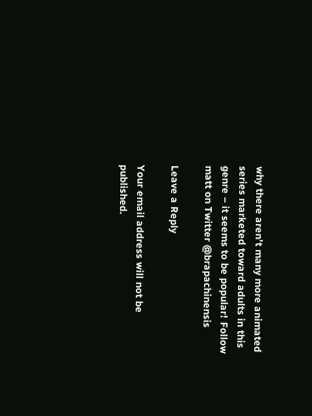why there aren’t many more animated series marketed toward adults in this genre – it seems to be popular! Follow matt on Twitter @brapachinensis

Leave a Reply

Your email address will not be published.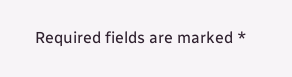Required fields are marked *